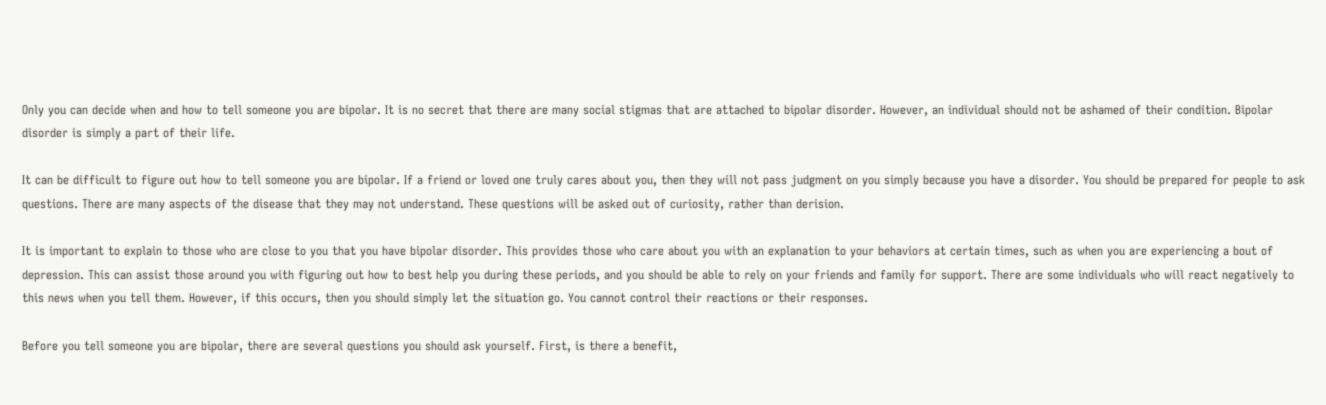Only you can decide when and how to tell someone you are bipolar. It is no secret that there are many social stigmas that are attached to bipolar disorder. However, an individual should not be ashamed of their condition. Bipolar disorder is simply a part of their life.

It can be difficult to figure out how to tell someone you are bipolar. If a friend or loved one truly cares about you, then they will not pass judgment on you simply because you have a disorder. You should be prepared for people to ask questions. There are many aspects of the disease that they may not understand. These questions will be asked out of curiosity, rather than derision.

It is important to explain to those who are close to you that you have bipolar disorder. This provides those who care about you with an explanation to your behaviors at certain times, such as when you are experiencing a bout of depression. This can assist those around you with figuring out how to best help you during these periods, and you should be able to rely on your friends and family for support. There are some individuals who will react negatively to this news when you tell them. However, if this occurs, then you should simply let the situation go. You cannot control their reactions or their responses.

Before you tell someone you are bipolar, there are several questions you should ask yourself. First, is there a benefit,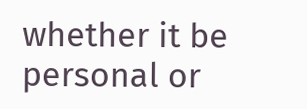whether it be personal or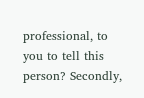professional, to you to tell this person? Secondly,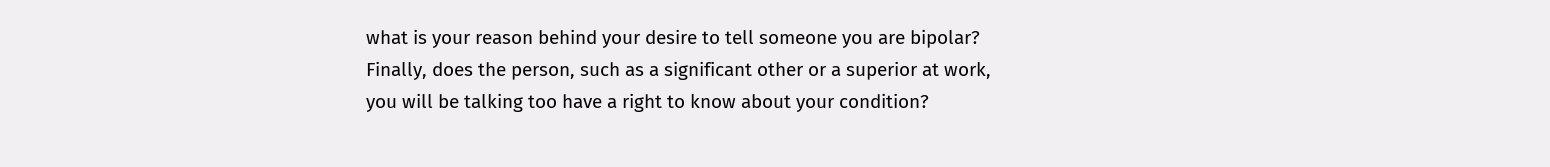what is your reason behind your desire to tell someone you are bipolar? Finally, does the person, such as a significant other or a superior at work, you will be talking too have a right to know about your condition?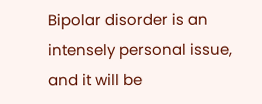Bipolar disorder is an intensely personal issue, and it will be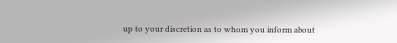up to your discretion as to whom you inform about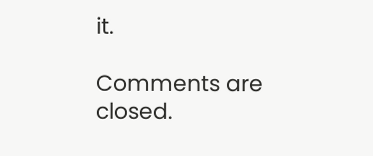it.

Comments are closed.